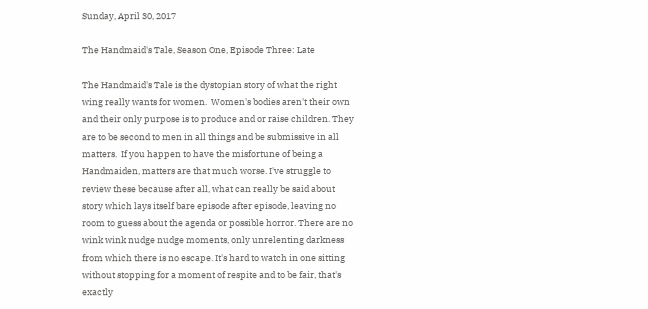Sunday, April 30, 2017

The Handmaid's Tale, Season One, Episode Three: Late

The Handmaid's Tale is the dystopian story of what the right wing really wants for women.  Women's bodies aren't their own and their only purpose is to produce and or raise children. They are to be second to men in all things and be submissive in all matters.  If you happen to have the misfortune of being a Handmaiden, matters are that much worse. I've struggle to review these because after all, what can really be said about story which lays itself bare episode after episode, leaving no room to guess about the agenda or possible horror. There are no wink wink nudge nudge moments, only unrelenting darkness from which there is no escape. It's hard to watch in one sitting without stopping for a moment of respite and to be fair, that's exactly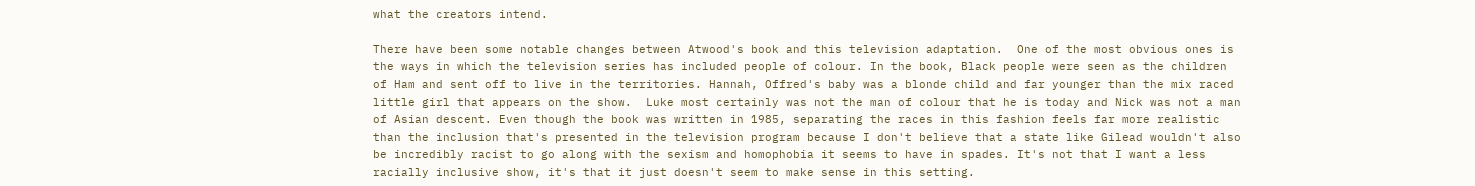what the creators intend.

There have been some notable changes between Atwood's book and this television adaptation.  One of the most obvious ones is the ways in which the television series has included people of colour. In the book, Black people were seen as the children of Ham and sent off to live in the territories. Hannah, Offred's baby was a blonde child and far younger than the mix raced little girl that appears on the show.  Luke most certainly was not the man of colour that he is today and Nick was not a man of Asian descent. Even though the book was written in 1985, separating the races in this fashion feels far more realistic than the inclusion that's presented in the television program because I don't believe that a state like Gilead wouldn't also be incredibly racist to go along with the sexism and homophobia it seems to have in spades. It's not that I want a less racially inclusive show, it's that it just doesn't seem to make sense in this setting.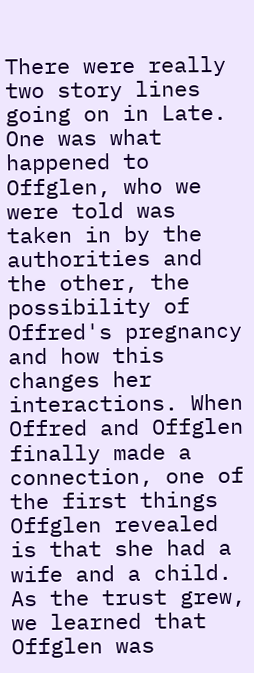There were really two story lines going on in Late. One was what happened to Offglen, who we were told was taken in by the authorities and the other, the possibility of Offred's pregnancy and how this changes her interactions. When Offred and Offglen finally made a connection, one of the first things Offglen revealed is that she had a wife and a child.  As the trust grew, we learned that Offglen was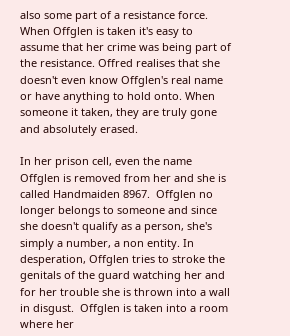also some part of a resistance force.  When Offglen is taken it's easy to assume that her crime was being part of the resistance. Offred realises that she doesn't even know Offglen's real name or have anything to hold onto. When someone it taken, they are truly gone and absolutely erased.

In her prison cell, even the name Offglen is removed from her and she is called Handmaiden 8967.  Offglen no longer belongs to someone and since she doesn't qualify as a person, she's simply a number, a non entity. In desperation, Offglen tries to stroke the genitals of the guard watching her and for her trouble she is thrown into a wall in disgust.  Offglen is taken into a room where her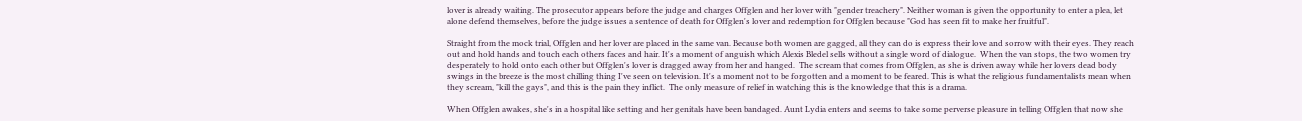lover is already waiting. The prosecutor appears before the judge and charges Offglen and her lover with "gender treachery". Neither woman is given the opportunity to enter a plea, let alone defend themselves, before the judge issues a sentence of death for Offglen's lover and redemption for Offglen because "God has seen fit to make her fruitful".

Straight from the mock trial, Offglen and her lover are placed in the same van. Because both women are gagged, all they can do is express their love and sorrow with their eyes. They reach out and hold hands and touch each others faces and hair. It's a moment of anguish which Alexis Bledel sells without a single word of dialogue.  When the van stops, the two women try desperately to hold onto each other but Offglen's lover is dragged away from her and hanged.  The scream that comes from Offglen, as she is driven away while her lovers dead body swings in the breeze is the most chilling thing I've seen on television. It's a moment not to be forgotten and a moment to be feared. This is what the religious fundamentalists mean when they scream, "kill the gays", and this is the pain they inflict.  The only measure of relief in watching this is the knowledge that this is a drama.

When Offglen awakes, she's in a hospital like setting and her genitals have been bandaged. Aunt Lydia enters and seems to take some perverse pleasure in telling Offglen that now she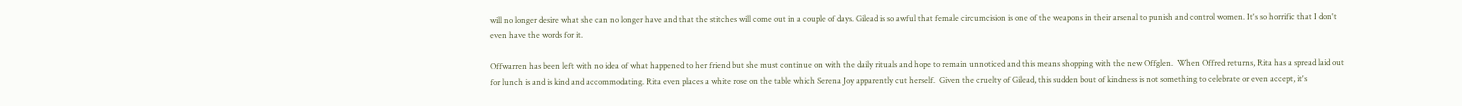will no longer desire what she can no longer have and that the stitches will come out in a couple of days. Gilead is so awful that female circumcision is one of the weapons in their arsenal to punish and control women. It's so horrific that I don't even have the words for it.

Offwarren has been left with no idea of what happened to her friend but she must continue on with the daily rituals and hope to remain unnoticed and this means shopping with the new Offglen.  When Offred returns, Rita has a spread laid out for lunch is and is kind and accommodating. Rita even places a white rose on the table which Serena Joy apparently cut herself.  Given the cruelty of Gilead, this sudden bout of kindness is not something to celebrate or even accept, it's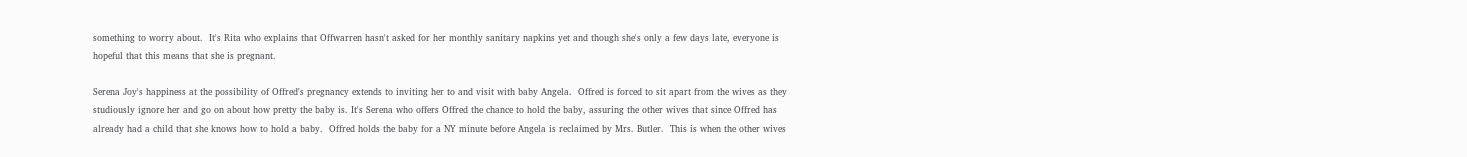something to worry about.  It's Rita who explains that Offwarren hasn't asked for her monthly sanitary napkins yet and though she's only a few days late, everyone is hopeful that this means that she is pregnant.

Serena Joy's happiness at the possibility of Offred's pregnancy extends to inviting her to and visit with baby Angela.  Offred is forced to sit apart from the wives as they studiously ignore her and go on about how pretty the baby is. It's Serena who offers Offred the chance to hold the baby, assuring the other wives that since Offred has already had a child that she knows how to hold a baby.  Offred holds the baby for a NY minute before Angela is reclaimed by Mrs. Butler.  This is when the other wives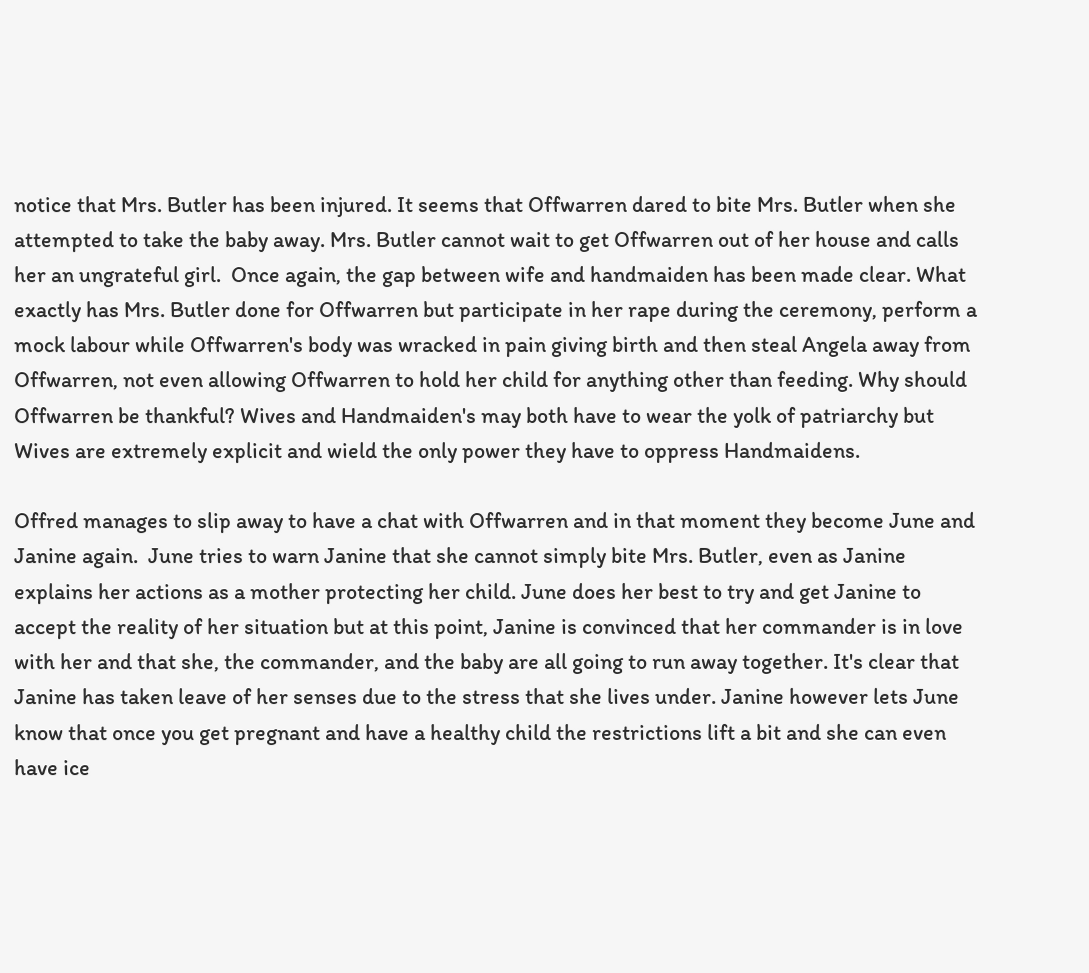notice that Mrs. Butler has been injured. It seems that Offwarren dared to bite Mrs. Butler when she attempted to take the baby away. Mrs. Butler cannot wait to get Offwarren out of her house and calls her an ungrateful girl.  Once again, the gap between wife and handmaiden has been made clear. What exactly has Mrs. Butler done for Offwarren but participate in her rape during the ceremony, perform a mock labour while Offwarren's body was wracked in pain giving birth and then steal Angela away from Offwarren, not even allowing Offwarren to hold her child for anything other than feeding. Why should Offwarren be thankful? Wives and Handmaiden's may both have to wear the yolk of patriarchy but Wives are extremely explicit and wield the only power they have to oppress Handmaidens.

Offred manages to slip away to have a chat with Offwarren and in that moment they become June and Janine again.  June tries to warn Janine that she cannot simply bite Mrs. Butler, even as Janine explains her actions as a mother protecting her child. June does her best to try and get Janine to accept the reality of her situation but at this point, Janine is convinced that her commander is in love with her and that she, the commander, and the baby are all going to run away together. It's clear that Janine has taken leave of her senses due to the stress that she lives under. Janine however lets June know that once you get pregnant and have a healthy child the restrictions lift a bit and she can even have ice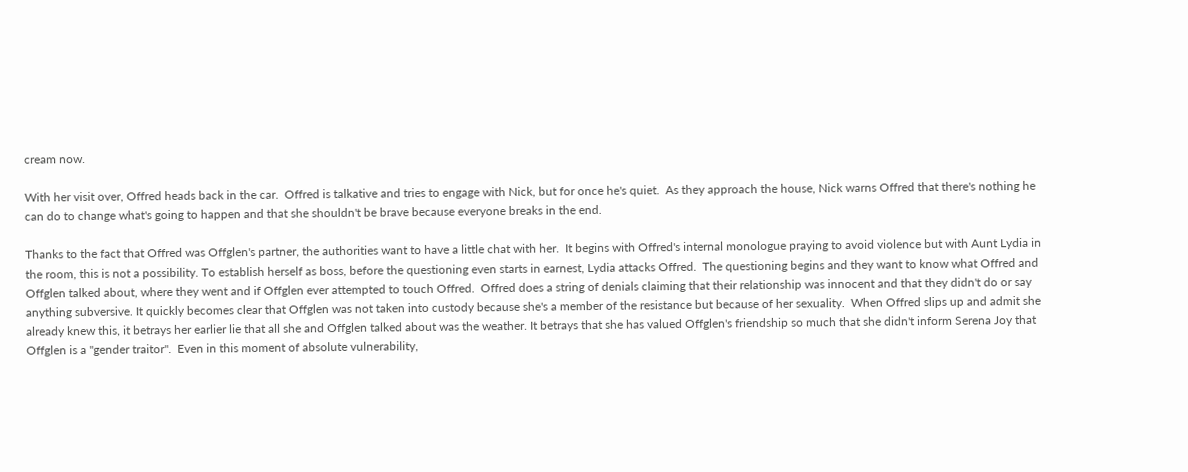cream now.

With her visit over, Offred heads back in the car.  Offred is talkative and tries to engage with Nick, but for once he's quiet.  As they approach the house, Nick warns Offred that there's nothing he can do to change what's going to happen and that she shouldn't be brave because everyone breaks in the end.

Thanks to the fact that Offred was Offglen's partner, the authorities want to have a little chat with her.  It begins with Offred's internal monologue praying to avoid violence but with Aunt Lydia in the room, this is not a possibility. To establish herself as boss, before the questioning even starts in earnest, Lydia attacks Offred.  The questioning begins and they want to know what Offred and Offglen talked about, where they went and if Offglen ever attempted to touch Offred.  Offred does a string of denials claiming that their relationship was innocent and that they didn't do or say anything subversive. It quickly becomes clear that Offglen was not taken into custody because she's a member of the resistance but because of her sexuality.  When Offred slips up and admit she already knew this, it betrays her earlier lie that all she and Offglen talked about was the weather. It betrays that she has valued Offglen's friendship so much that she didn't inform Serena Joy that Offglen is a "gender traitor".  Even in this moment of absolute vulnerability,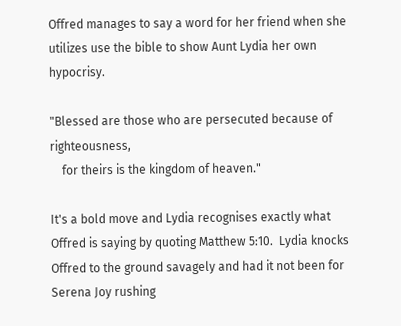Offred manages to say a word for her friend when she utilizes use the bible to show Aunt Lydia her own hypocrisy.

"Blessed are those who are persecuted because of righteousness,
    for theirs is the kingdom of heaven."

It's a bold move and Lydia recognises exactly what Offred is saying by quoting Matthew 5:10.  Lydia knocks Offred to the ground savagely and had it not been for Serena Joy rushing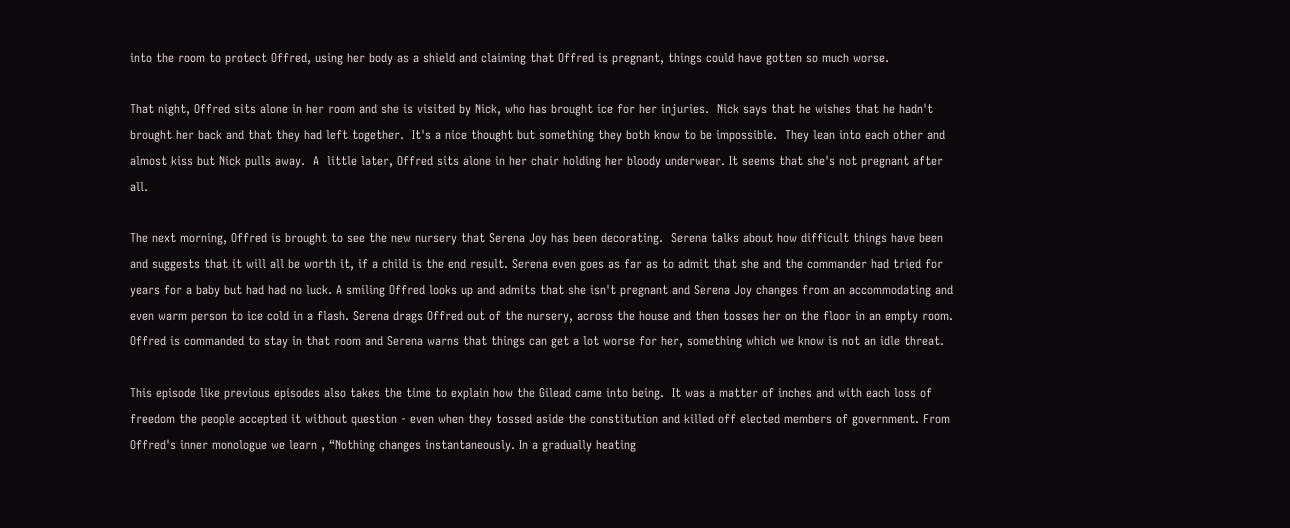into the room to protect Offred, using her body as a shield and claiming that Offred is pregnant, things could have gotten so much worse.

That night, Offred sits alone in her room and she is visited by Nick, who has brought ice for her injuries.  Nick says that he wishes that he hadn't brought her back and that they had left together.  It's a nice thought but something they both know to be impossible.  They lean into each other and almost kiss but Nick pulls away.  A  little later, Offred sits alone in her chair holding her bloody underwear. It seems that she's not pregnant after all.

The next morning, Offred is brought to see the new nursery that Serena Joy has been decorating.  Serena talks about how difficult things have been and suggests that it will all be worth it, if a child is the end result. Serena even goes as far as to admit that she and the commander had tried for years for a baby but had had no luck. A smiling Offred looks up and admits that she isn't pregnant and Serena Joy changes from an accommodating and even warm person to ice cold in a flash. Serena drags Offred out of the nursery, across the house and then tosses her on the floor in an empty room. Offred is commanded to stay in that room and Serena warns that things can get a lot worse for her, something which we know is not an idle threat.

This episode like previous episodes also takes the time to explain how the Gilead came into being.  It was a matter of inches and with each loss of freedom the people accepted it without question - even when they tossed aside the constitution and killed off elected members of government. From Offred's inner monologue we learn , “Nothing changes instantaneously. In a gradually heating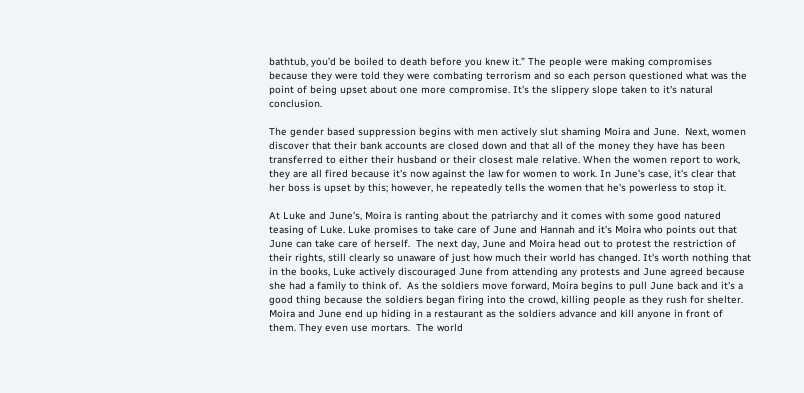bathtub, you’d be boiled to death before you knew it.” The people were making compromises because they were told they were combating terrorism and so each person questioned what was the point of being upset about one more compromise. It's the slippery slope taken to it's natural conclusion.

The gender based suppression begins with men actively slut shaming Moira and June.  Next, women discover that their bank accounts are closed down and that all of the money they have has been transferred to either their husband or their closest male relative. When the women report to work, they are all fired because it's now against the law for women to work. In June's case, it's clear that her boss is upset by this; however, he repeatedly tells the women that he's powerless to stop it.

At Luke and June's, Moira is ranting about the patriarchy and it comes with some good natured teasing of Luke. Luke promises to take care of June and Hannah and it's Moira who points out that June can take care of herself.  The next day, June and Moira head out to protest the restriction of their rights, still clearly so unaware of just how much their world has changed. It's worth nothing that in the books, Luke actively discouraged June from attending any protests and June agreed because she had a family to think of.  As the soldiers move forward, Moira begins to pull June back and it's a good thing because the soldiers began firing into the crowd, killing people as they rush for shelter.  Moira and June end up hiding in a restaurant as the soldiers advance and kill anyone in front of them. They even use mortars.  The world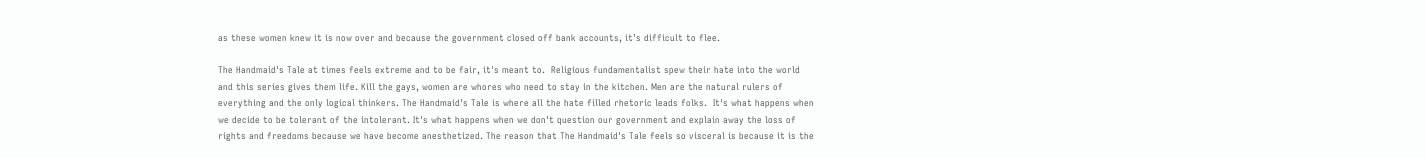as these women knew it is now over and because the government closed off bank accounts, it's difficult to flee.

The Handmaid's Tale at times feels extreme and to be fair, it's meant to.  Religious fundamentalist spew their hate into the world and this series gives them life. Kill the gays, women are whores who need to stay in the kitchen. Men are the natural rulers of everything and the only logical thinkers. The Handmaid's Tale is where all the hate filled rhetoric leads folks.  It's what happens when we decide to be tolerant of the intolerant. It's what happens when we don't question our government and explain away the loss of rights and freedoms because we have become anesthetized. The reason that The Handmaid's Tale feels so visceral is because it is the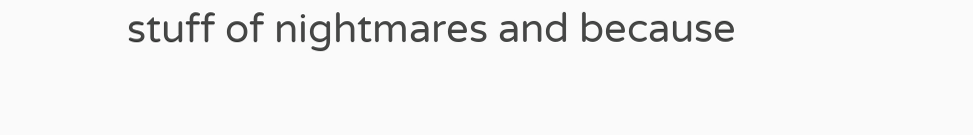stuff of nightmares and because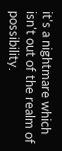it's a nightmare which isn't out of the realm of possibility.